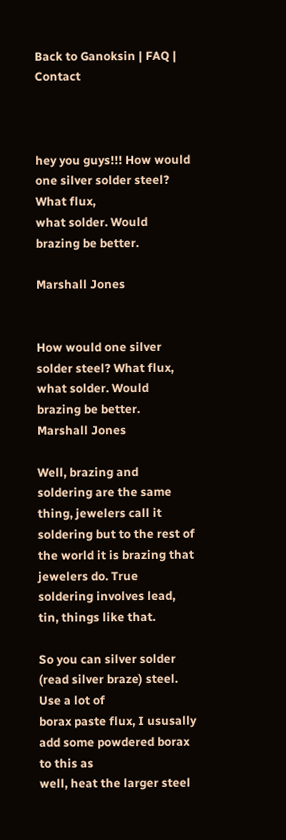Back to Ganoksin | FAQ | Contact



hey you guys!!! How would one silver solder steel? What flux,
what solder. Would brazing be better.

Marshall Jones


How would one silver solder steel? What flux,
what solder. Would brazing be better.
Marshall Jones

Well, brazing and soldering are the same thing, jewelers call it
soldering but to the rest of the world it is brazing that
jewelers do. True soldering involves lead, tin, things like that.

So you can silver solder (read silver braze) steel. Use a lot of
borax paste flux, I ususally add some powdered borax to this as
well, heat the larger steel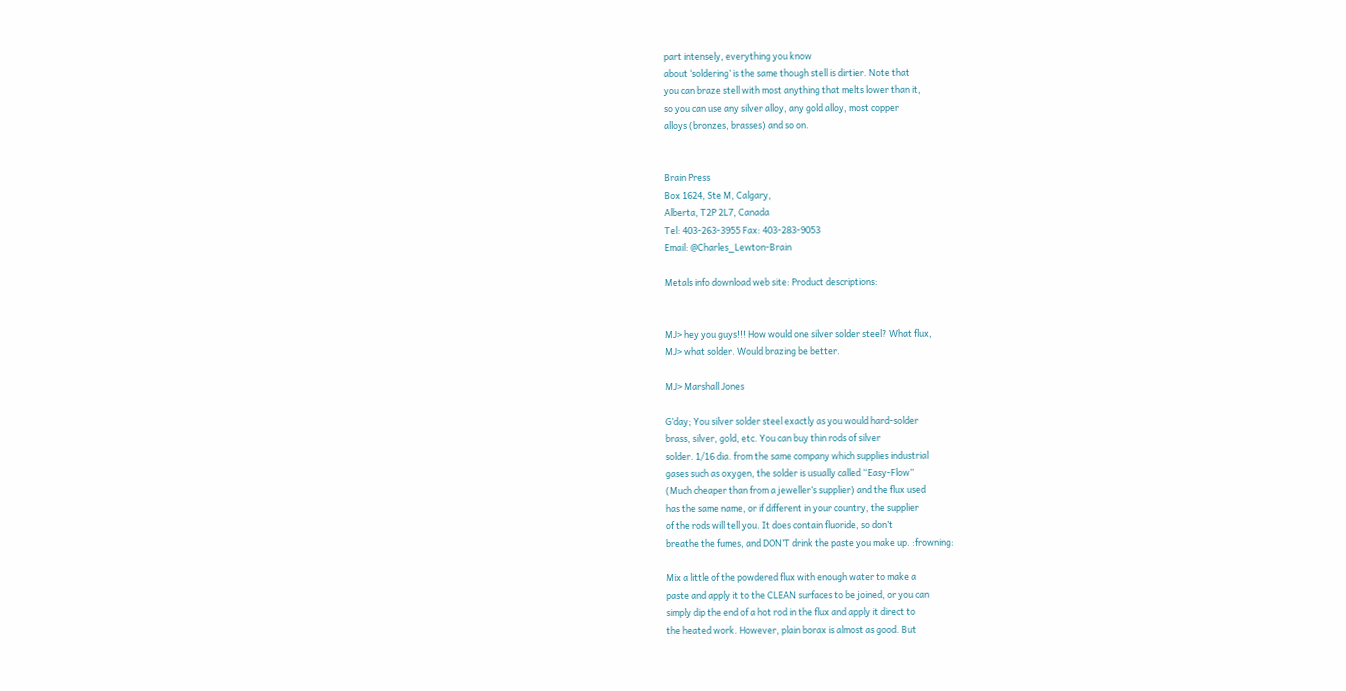part intensely, everything you know
about ‘soldering’ is the same though stell is dirtier. Note that
you can braze stell with most anything that melts lower than it,
so you can use any silver alloy, any gold alloy, most copper
alloys (bronzes, brasses) and so on.


Brain Press
Box 1624, Ste M, Calgary,
Alberta, T2P 2L7, Canada
Tel: 403-263-3955 Fax: 403-283-9053
Email: @Charles_Lewton-Brain

Metals info download web site: Product descriptions:


MJ> hey you guys!!! How would one silver solder steel? What flux,
MJ> what solder. Would brazing be better.

MJ> Marshall Jones

G’day; You silver solder steel exactly as you would hard-solder
brass, silver, gold, etc. You can buy thin rods of silver
solder. 1/16 dia. from the same company which supplies industrial
gases such as oxygen, the solder is usually called “Easy-Flow”
(Much cheaper than from a jeweller’s supplier) and the flux used
has the same name, or if different in your country, the supplier
of the rods will tell you. It does contain fluoride, so don’t
breathe the fumes, and DON’T drink the paste you make up. :frowning:

Mix a little of the powdered flux with enough water to make a
paste and apply it to the CLEAN surfaces to be joined, or you can
simply dip the end of a hot rod in the flux and apply it direct to
the heated work. However, plain borax is almost as good. But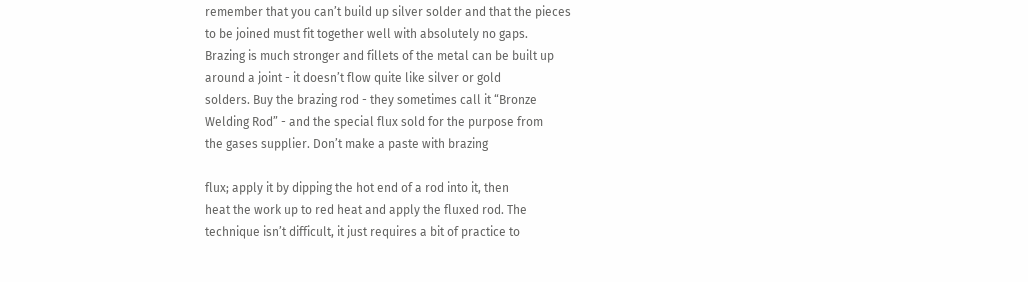remember that you can’t build up silver solder and that the pieces
to be joined must fit together well with absolutely no gaps.
Brazing is much stronger and fillets of the metal can be built up
around a joint - it doesn’t flow quite like silver or gold
solders. Buy the brazing rod - they sometimes call it “Bronze
Welding Rod” - and the special flux sold for the purpose from
the gases supplier. Don’t make a paste with brazing

flux; apply it by dipping the hot end of a rod into it, then
heat the work up to red heat and apply the fluxed rod. The
technique isn’t difficult, it just requires a bit of practice to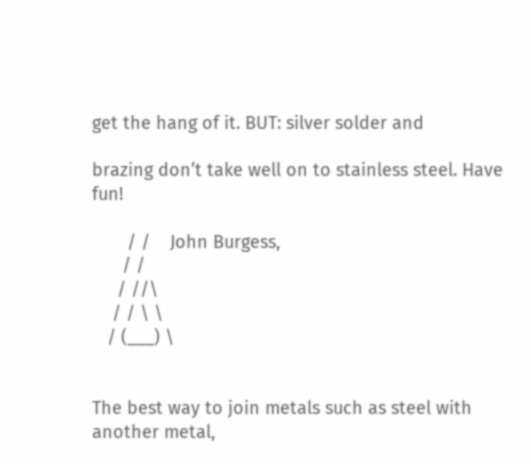get the hang of it. BUT: silver solder and

brazing don’t take well on to stainless steel. Have fun!

       / /    John Burgess,
      / /
     / //\
    / / \ \
   / (___) \


The best way to join metals such as steel with another metal,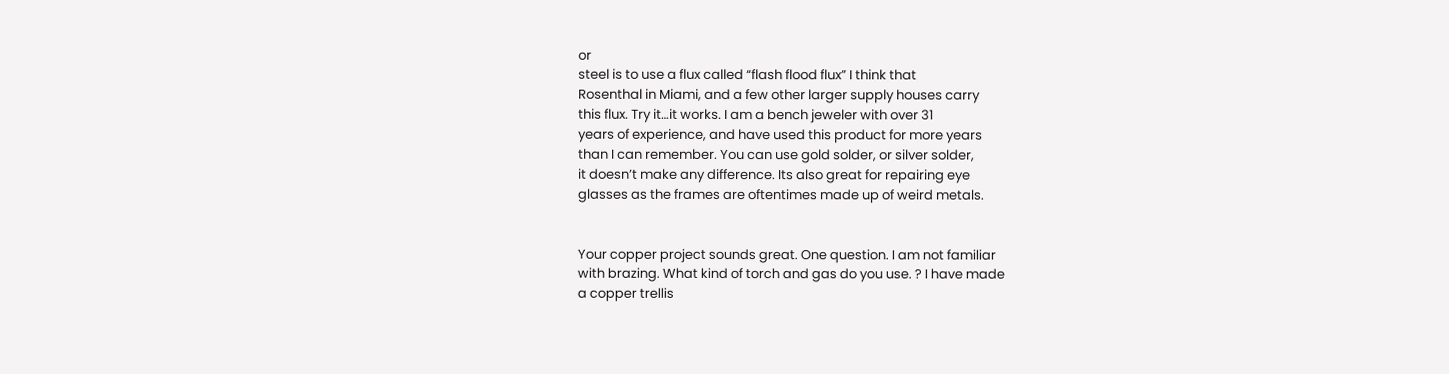or
steel is to use a flux called “flash flood flux” I think that
Rosenthal in Miami, and a few other larger supply houses carry
this flux. Try it…it works. I am a bench jeweler with over 31
years of experience, and have used this product for more years
than I can remember. You can use gold solder, or silver solder,
it doesn’t make any difference. Its also great for repairing eye
glasses as the frames are oftentimes made up of weird metals.


Your copper project sounds great. One question. I am not familiar
with brazing. What kind of torch and gas do you use. ? I have made
a copper trellis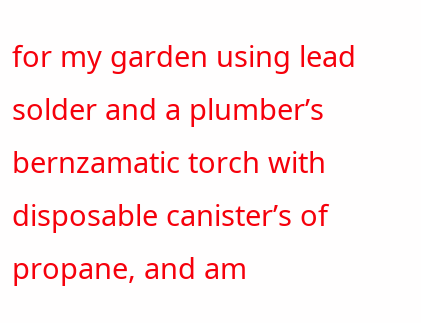for my garden using lead solder and a plumber’s
bernzamatic torch with disposable canister’s of propane, and am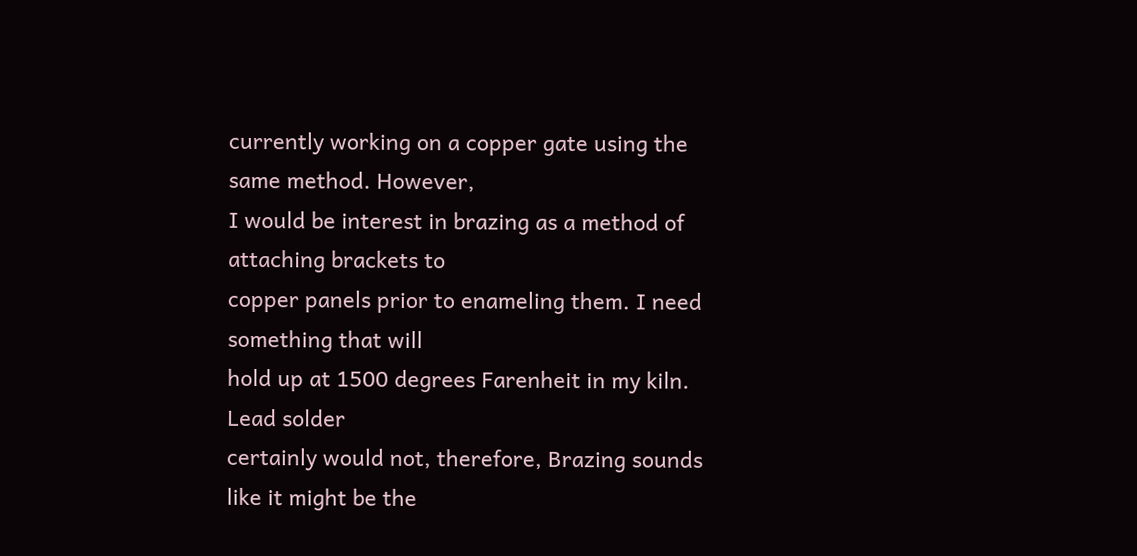currently working on a copper gate using the same method. However,
I would be interest in brazing as a method of attaching brackets to
copper panels prior to enameling them. I need something that will
hold up at 1500 degrees Farenheit in my kiln. Lead solder
certainly would not, therefore, Brazing sounds like it might be the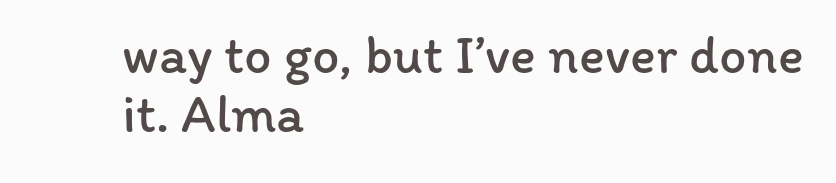way to go, but I’ve never done it. Alma